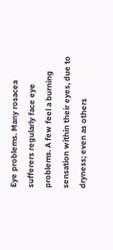Eye problems. Many rosacea sufferers regularly face eye problems. A few feel a burning sensation within their eyes, due to dryness; even as others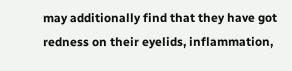may additionally find that they have got redness on their eyelids, inflammation,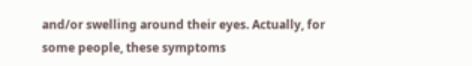and/or swelling around their eyes. Actually, for some people, these symptoms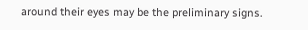around their eyes may be the preliminary signs.